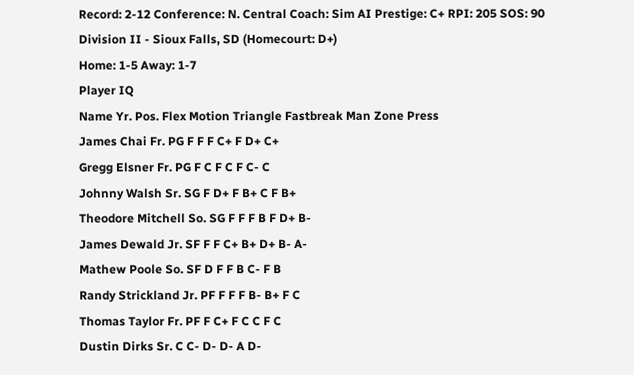Record: 2-12 Conference: N. Central Coach: Sim AI Prestige: C+ RPI: 205 SOS: 90
Division II - Sioux Falls, SD (Homecourt: D+)
Home: 1-5 Away: 1-7
Player IQ
Name Yr. Pos. Flex Motion Triangle Fastbreak Man Zone Press
James Chai Fr. PG F F F C+ F D+ C+
Gregg Elsner Fr. PG F C F C F C- C
Johnny Walsh Sr. SG F D+ F B+ C F B+
Theodore Mitchell So. SG F F F B F D+ B-
James Dewald Jr. SF F F C+ B+ D+ B- A-
Mathew Poole So. SF D F F B C- F B
Randy Strickland Jr. PF F F F B- B+ F C
Thomas Taylor Fr. PF F C+ F C C F C
Dustin Dirks Sr. C C- D- D- A D-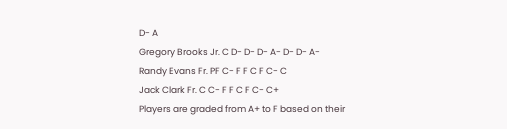D- A
Gregory Brooks Jr. C D- D- D- A- D- D- A-
Randy Evans Fr. PF C- F F C F C- C
Jack Clark Fr. C C- F F C F C- C+
Players are graded from A+ to F based on their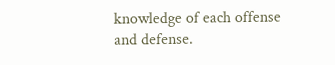knowledge of each offense and defense.